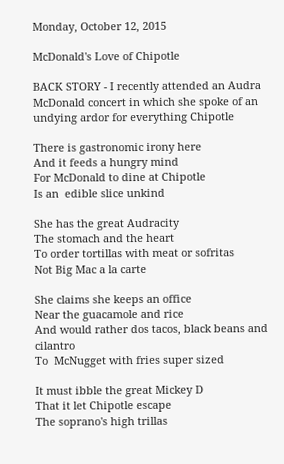Monday, October 12, 2015

McDonald's Love of Chipotle

BACK STORY - I recently attended an Audra McDonald concert in which she spoke of an undying ardor for everything Chipotle

There is gastronomic irony here
And it feeds a hungry mind
For McDonald to dine at Chipotle
Is an  edible slice unkind

She has the great Audracity
The stomach and the heart
To order tortillas with meat or sofritas
Not Big Mac a la carte

She claims she keeps an office
Near the guacamole and rice
And would rather dos tacos, black beans and cilantro
To  McNugget with fries super sized

It must ibble the great Mickey D
That it let Chipotle escape
The soprano's high trillas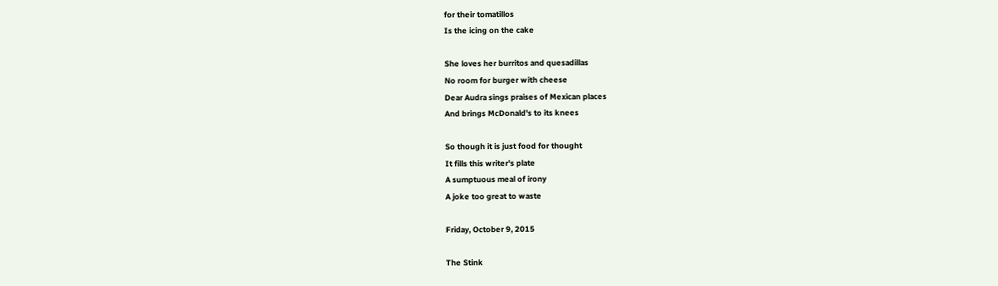for their tomatillos
Is the icing on the cake

She loves her burritos and quesadillas
No room for burger with cheese
Dear Audra sings praises of Mexican places
And brings McDonald's to its knees

So though it is just food for thought
It fills this writer's plate
A sumptuous meal of irony
A joke too great to waste

Friday, October 9, 2015

The Stink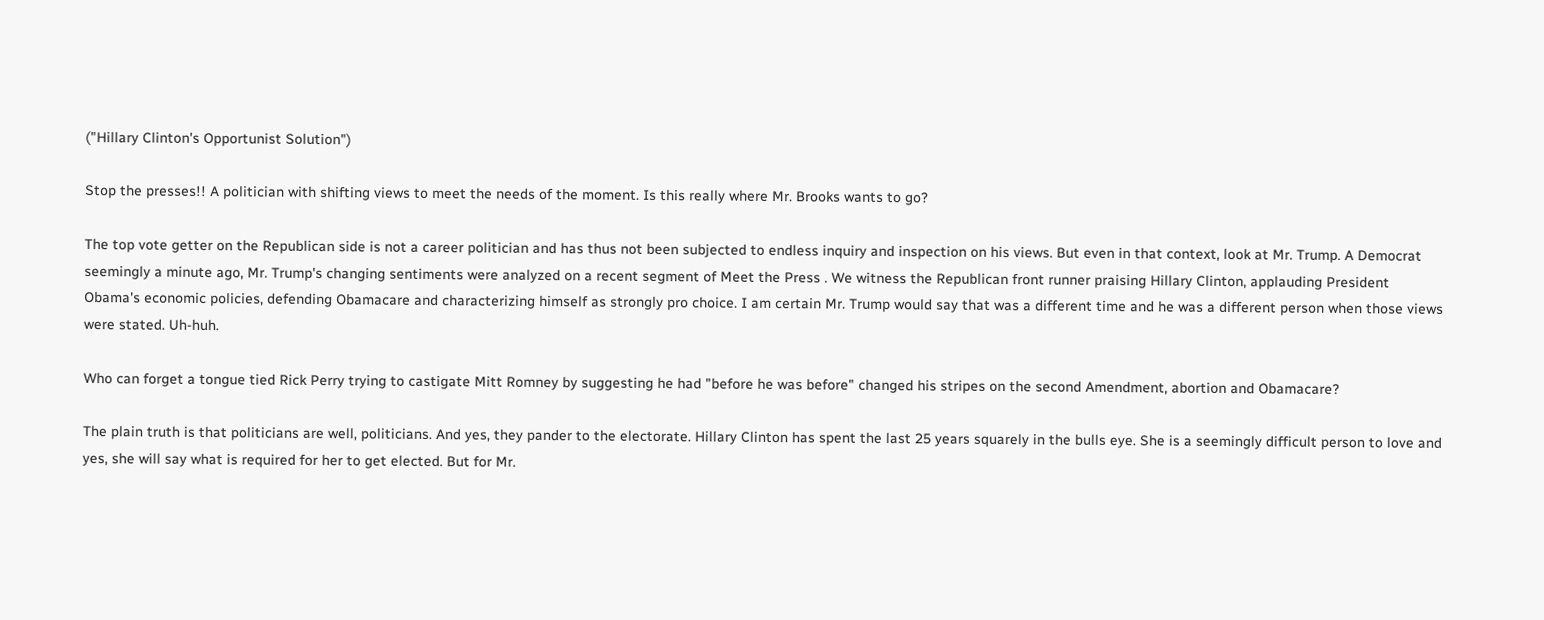("Hillary Clinton's Opportunist Solution")

Stop the presses!! A politician with shifting views to meet the needs of the moment. Is this really where Mr. Brooks wants to go?

The top vote getter on the Republican side is not a career politician and has thus not been subjected to endless inquiry and inspection on his views. But even in that context, look at Mr. Trump. A Democrat seemingly a minute ago, Mr. Trump's changing sentiments were analyzed on a recent segment of Meet the Press . We witness the Republican front runner praising Hillary Clinton, applauding President Obama's economic policies, defending Obamacare and characterizing himself as strongly pro choice. I am certain Mr. Trump would say that was a different time and he was a different person when those views were stated. Uh-huh.

Who can forget a tongue tied Rick Perry trying to castigate Mitt Romney by suggesting he had "before he was before" changed his stripes on the second Amendment, abortion and Obamacare?

The plain truth is that politicians are well, politicians. And yes, they pander to the electorate. Hillary Clinton has spent the last 25 years squarely in the bulls eye. She is a seemingly difficult person to love and yes, she will say what is required for her to get elected. But for Mr.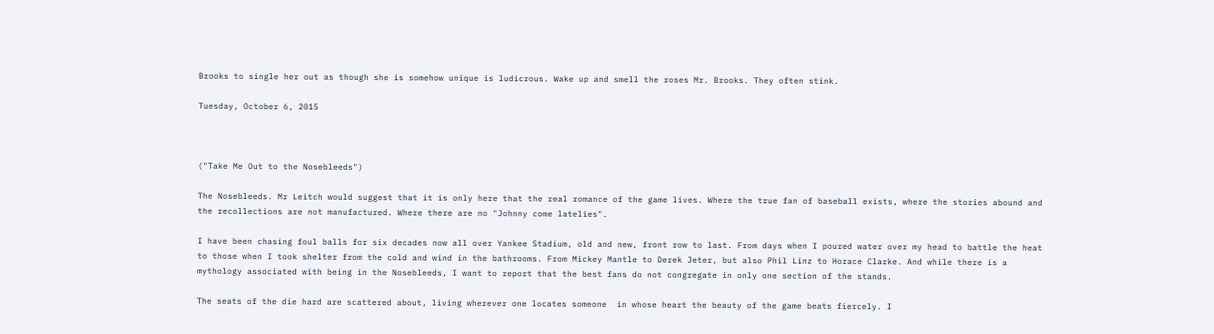Brooks to single her out as though she is somehow unique is ludicrous. Wake up and smell the roses Mr. Brooks. They often stink.

Tuesday, October 6, 2015



("Take Me Out to the Nosebleeds")

The Nosebleeds. Mr Leitch would suggest that it is only here that the real romance of the game lives. Where the true fan of baseball exists, where the stories abound and the recollections are not manufactured. Where there are no "Johnny come latelies".

I have been chasing foul balls for six decades now all over Yankee Stadium, old and new, front row to last. From days when I poured water over my head to battle the heat to those when I took shelter from the cold and wind in the bathrooms. From Mickey Mantle to Derek Jeter, but also Phil Linz to Horace Clarke. And while there is a mythology associated with being in the Nosebleeds, I want to report that the best fans do not congregate in only one section of the stands.

The seats of the die hard are scattered about, living wherever one locates someone  in whose heart the beauty of the game beats fiercely. I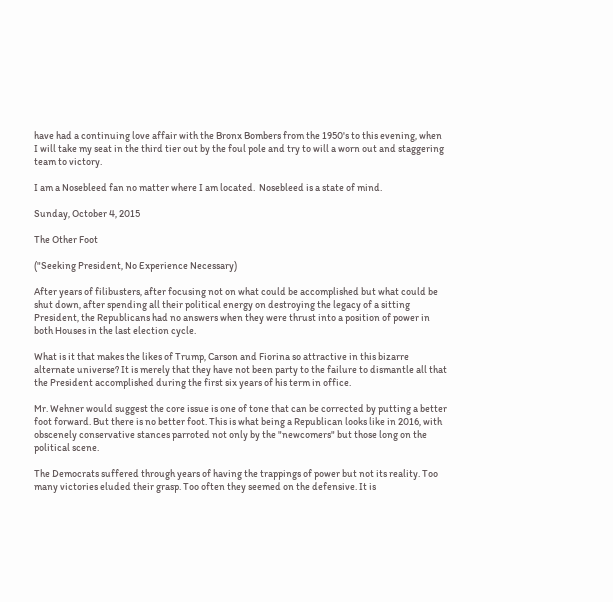have had a continuing love affair with the Bronx Bombers from the 1950's to this evening, when I will take my seat in the third tier out by the foul pole and try to will a worn out and staggering team to victory.

I am a Nosebleed fan no matter where I am located.  Nosebleed is a state of mind.

Sunday, October 4, 2015

The Other Foot

("Seeking President, No Experience Necessary)

After years of filibusters, after focusing not on what could be accomplished but what could be shut down, after spending all their political energy on destroying the legacy of a sitting President, the Republicans had no answers when they were thrust into a position of power in both Houses in the last election cycle.

What is it that makes the likes of Trump, Carson and Fiorina so attractive in this bizarre alternate universe? It is merely that they have not been party to the failure to dismantle all that the President accomplished during the first six years of his term in office.

Mr. Wehner would suggest the core issue is one of tone that can be corrected by putting a better foot forward. But there is no better foot. This is what being a Republican looks like in 2016, with obscenely conservative stances parroted not only by the "newcomers" but those long on the political scene.

The Democrats suffered through years of having the trappings of power but not its reality. Too many victories eluded their grasp. Too often they seemed on the defensive. It is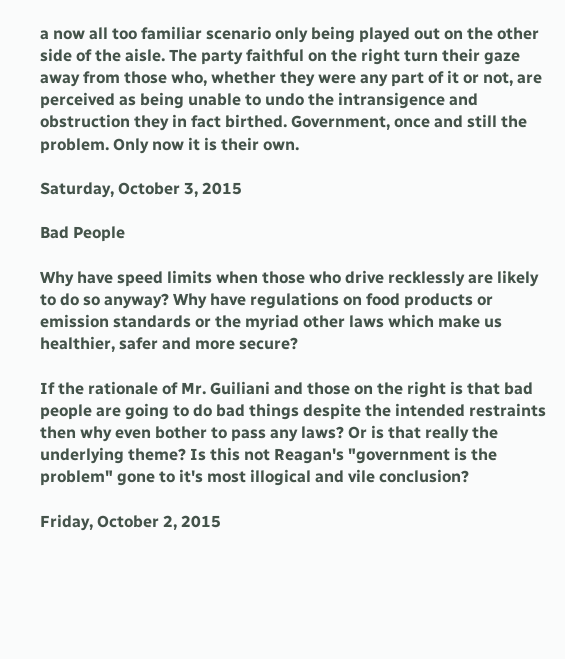a now all too familiar scenario only being played out on the other side of the aisle. The party faithful on the right turn their gaze away from those who, whether they were any part of it or not, are perceived as being unable to undo the intransigence and obstruction they in fact birthed. Government, once and still the problem. Only now it is their own.

Saturday, October 3, 2015

Bad People

Why have speed limits when those who drive recklessly are likely to do so anyway? Why have regulations on food products or emission standards or the myriad other laws which make us healthier, safer and more secure?

If the rationale of Mr. Guiliani and those on the right is that bad people are going to do bad things despite the intended restraints then why even bother to pass any laws? Or is that really the underlying theme? Is this not Reagan's "government is the problem" gone to it's most illogical and vile conclusion?

Friday, October 2, 2015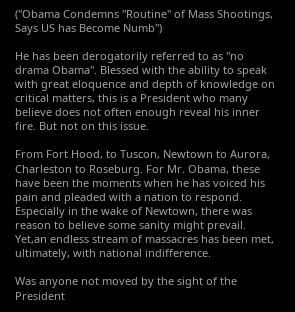("Obama Condemns "Routine" of Mass Shootings, Says US has Become Numb")

He has been derogatorily referred to as "no drama Obama". Blessed with the ability to speak with great eloquence and depth of knowledge on critical matters, this is a President who many believe does not often enough reveal his inner fire. But not on this issue.

From Fort Hood, to Tuscon, Newtown to Aurora, Charleston to Roseburg. For Mr. Obama, these have been the moments when he has voiced his  pain and pleaded with a nation to respond. Especially in the wake of Newtown, there was reason to believe some sanity might prevail.  Yet,an endless stream of massacres has been met, ultimately, with national indifference.

Was anyone not moved by the sight of the President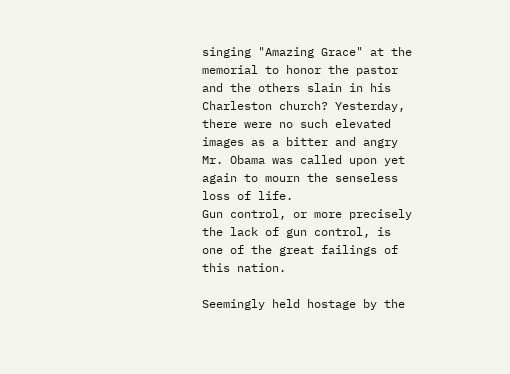singing "Amazing Grace" at the memorial to honor the pastor and the others slain in his Charleston church? Yesterday, there were no such elevated images as a bitter and angry Mr. Obama was called upon yet again to mourn the senseless loss of life.
Gun control, or more precisely the lack of gun control, is one of the great failings of this nation.

Seemingly held hostage by the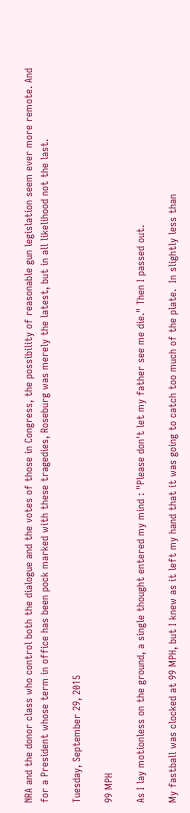NRA and the donor class who control both the dialogue and the votes of those in Congress, the possibility of reasonable gun legislation seem ever more remote. And for a President whose term in office has been pock marked with these tragedies, Roseburg was merely the latest, but in all likelihood not the last.

Tuesday, September 29, 2015

99 MPH

As I lay motionless on the ground, a single thought entered my mind : "Please don't let my father see me die." Then I passed out.

My fastball was clocked at 99 MPH, but I knew as it left my hand that it was going to catch too much of the plate.  In slightly less than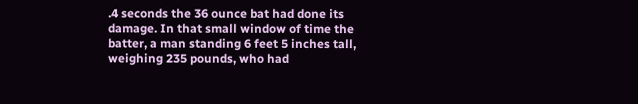.4 seconds the 36 ounce bat had done its damage. In that small window of time the batter, a man standing 6 feet 5 inches tall, weighing 235 pounds, who had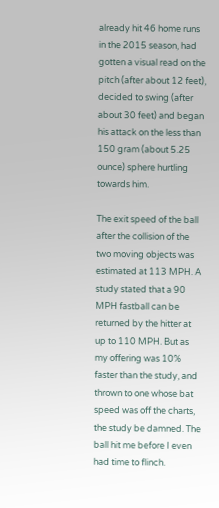already hit 46 home runs in the 2015 season, had gotten a visual read on the pitch (after about 12 feet), decided to swing (after about 30 feet) and began his attack on the less than 150 gram (about 5.25 ounce) sphere hurtling towards him.

The exit speed of the ball after the collision of the two moving objects was estimated at 113 MPH. A study stated that a 90 MPH fastball can be returned by the hitter at up to 110 MPH. But as my offering was 10% faster than the study, and thrown to one whose bat speed was off the charts, the study be damned. The ball hit me before I even had time to flinch.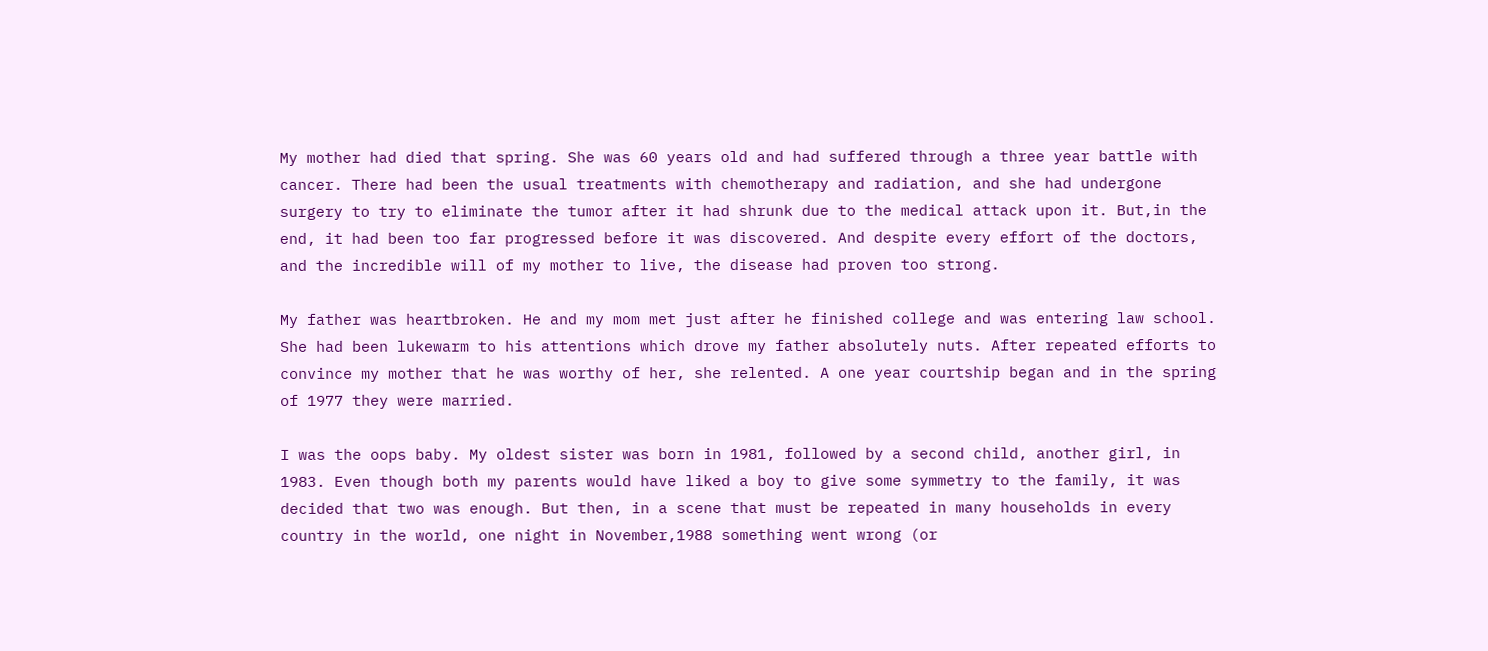My mother had died that spring. She was 60 years old and had suffered through a three year battle with cancer. There had been the usual treatments with chemotherapy and radiation, and she had undergone surgery to try to eliminate the tumor after it had shrunk due to the medical attack upon it. But,in the end, it had been too far progressed before it was discovered. And despite every effort of the doctors, and the incredible will of my mother to live, the disease had proven too strong.

My father was heartbroken. He and my mom met just after he finished college and was entering law school. She had been lukewarm to his attentions which drove my father absolutely nuts. After repeated efforts to convince my mother that he was worthy of her, she relented. A one year courtship began and in the spring of 1977 they were married.

I was the oops baby. My oldest sister was born in 1981, followed by a second child, another girl, in 1983. Even though both my parents would have liked a boy to give some symmetry to the family, it was decided that two was enough. But then, in a scene that must be repeated in many households in every country in the world, one night in November,1988 something went wrong (or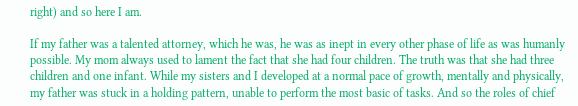right) and so here I am.

If my father was a talented attorney, which he was, he was as inept in every other phase of life as was humanly possible. My mom always used to lament the fact that she had four children. The truth was that she had three children and one infant. While my sisters and I developed at a normal pace of growth, mentally and physically, my father was stuck in a holding pattern, unable to perform the most basic of tasks. And so the roles of chief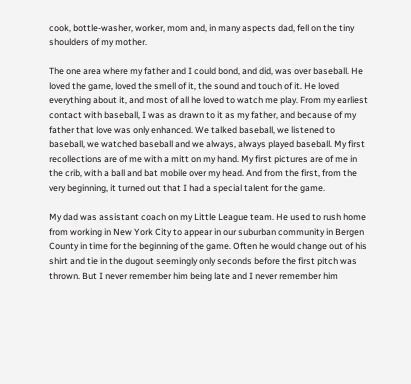cook, bottle-washer, worker, mom and, in many aspects dad, fell on the tiny shoulders of my mother.

The one area where my father and I could bond, and did, was over baseball. He loved the game, loved the smell of it, the sound and touch of it. He loved everything about it, and most of all he loved to watch me play. From my earliest contact with baseball, I was as drawn to it as my father, and because of my father that love was only enhanced. We talked baseball, we listened to baseball, we watched baseball and we always, always played baseball. My first recollections are of me with a mitt on my hand. My first pictures are of me in the crib, with a ball and bat mobile over my head. And from the first, from the very beginning, it turned out that I had a special talent for the game.

My dad was assistant coach on my Little League team. He used to rush home from working in New York City to appear in our suburban community in Bergen County in time for the beginning of the game. Often he would change out of his shirt and tie in the dugout seemingly only seconds before the first pitch was thrown. But I never remember him being late and I never remember him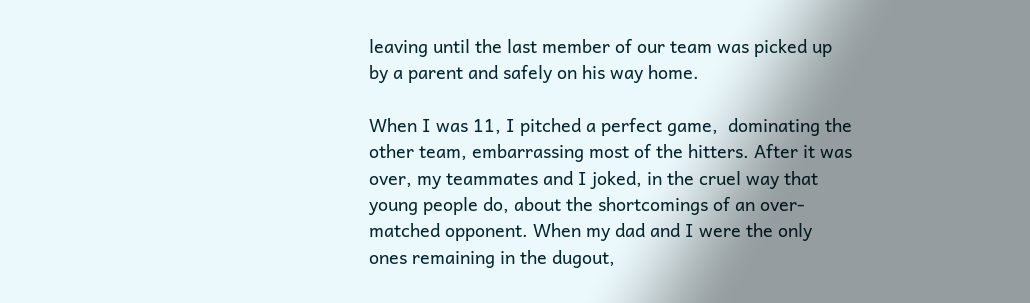leaving until the last member of our team was picked up by a parent and safely on his way home.

When I was 11, I pitched a perfect game,  dominating the other team, embarrassing most of the hitters. After it was over, my teammates and I joked, in the cruel way that young people do, about the shortcomings of an over-matched opponent. When my dad and I were the only ones remaining in the dugout,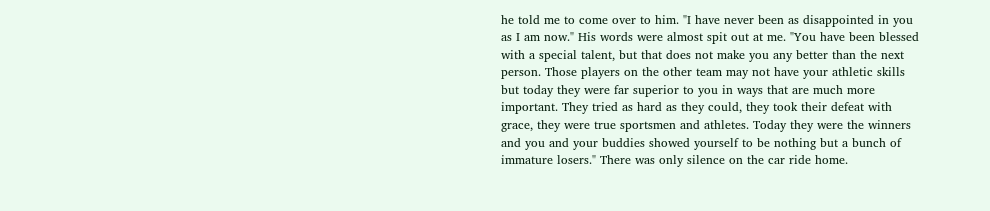he told me to come over to him. "I have never been as disappointed in you as I am now." His words were almost spit out at me. "You have been blessed with a special talent, but that does not make you any better than the next person. Those players on the other team may not have your athletic skills but today they were far superior to you in ways that are much more important. They tried as hard as they could, they took their defeat with grace, they were true sportsmen and athletes. Today they were the winners and you and your buddies showed yourself to be nothing but a bunch of immature losers." There was only silence on the car ride home.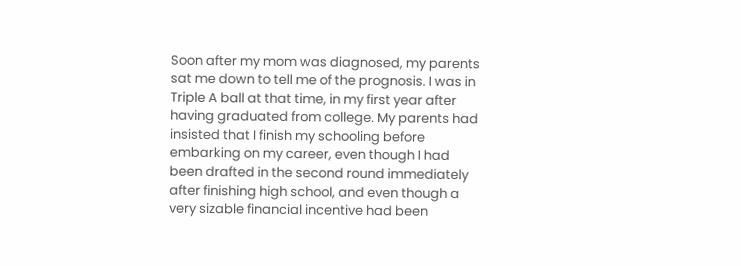Soon after my mom was diagnosed, my parents sat me down to tell me of the prognosis. I was in Triple A ball at that time, in my first year after having graduated from college. My parents had insisted that I finish my schooling before embarking on my career, even though I had been drafted in the second round immediately after finishing high school, and even though a very sizable financial incentive had been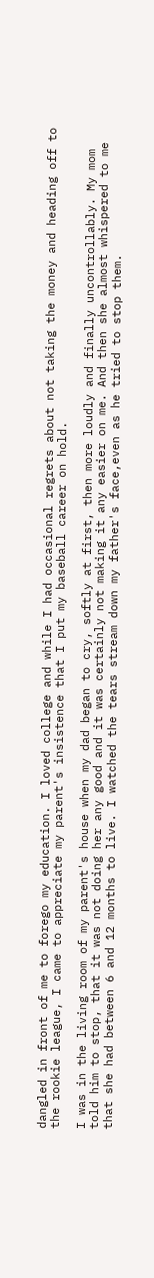dangled in front of me to forego my education. I loved college and while I had occasional regrets about not taking the money and heading off to the rookie league, I came to appreciate my parent's insistence that I put my baseball career on hold.

I was in the living room of my parent's house when my dad began to cry, softly at first, then more loudly and finally uncontrollably. My mom told him to stop, that it was not doing her any good and it was certainly not making it any easier on me. And then she almost whispered to me that she had between 6 and 12 months to live. I watched the tears stream down my father's face,even as he tried to stop them.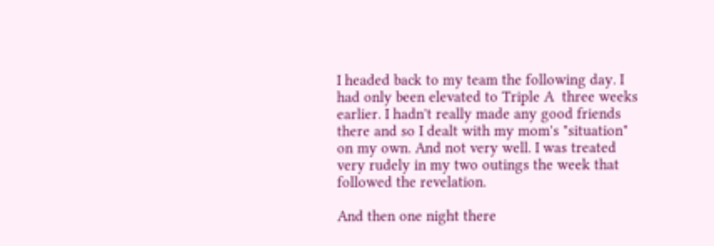I headed back to my team the following day. I had only been elevated to Triple A  three weeks earlier. I hadn't really made any good friends there and so I dealt with my mom's "situation" on my own. And not very well. I was treated very rudely in my two outings the week that followed the revelation.

And then one night there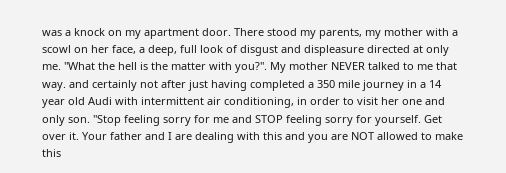was a knock on my apartment door. There stood my parents, my mother with a scowl on her face, a deep, full look of disgust and displeasure directed at only me. "What the hell is the matter with you?". My mother NEVER talked to me that way. and certainly not after just having completed a 350 mile journey in a 14 year old Audi with intermittent air conditioning, in order to visit her one and only son. "Stop feeling sorry for me and STOP feeling sorry for yourself. Get over it. Your father and I are dealing with this and you are NOT allowed to make this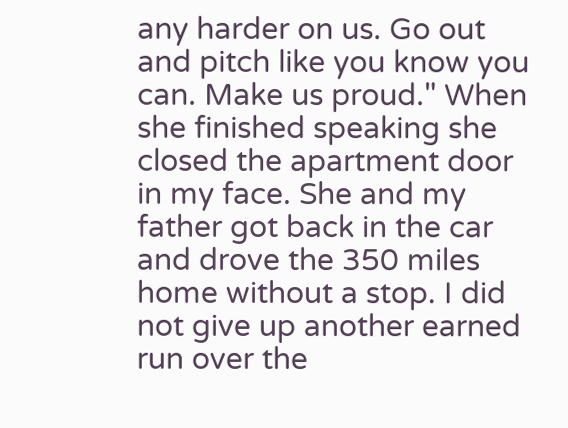any harder on us. Go out and pitch like you know you can. Make us proud." When she finished speaking she closed the apartment door in my face. She and my father got back in the car and drove the 350 miles home without a stop. I did not give up another earned run over the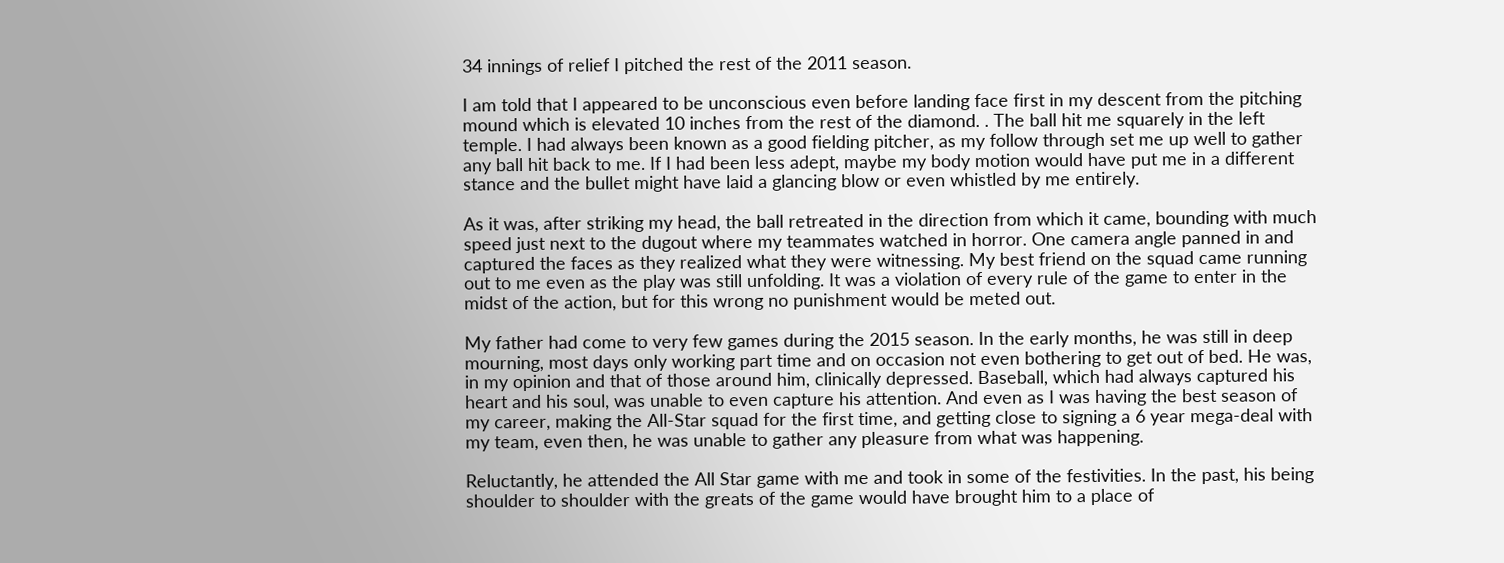34 innings of relief I pitched the rest of the 2011 season.

I am told that I appeared to be unconscious even before landing face first in my descent from the pitching mound which is elevated 10 inches from the rest of the diamond. . The ball hit me squarely in the left temple. I had always been known as a good fielding pitcher, as my follow through set me up well to gather any ball hit back to me. If I had been less adept, maybe my body motion would have put me in a different stance and the bullet might have laid a glancing blow or even whistled by me entirely.

As it was, after striking my head, the ball retreated in the direction from which it came, bounding with much speed just next to the dugout where my teammates watched in horror. One camera angle panned in and captured the faces as they realized what they were witnessing. My best friend on the squad came running out to me even as the play was still unfolding. It was a violation of every rule of the game to enter in the midst of the action, but for this wrong no punishment would be meted out.

My father had come to very few games during the 2015 season. In the early months, he was still in deep mourning, most days only working part time and on occasion not even bothering to get out of bed. He was, in my opinion and that of those around him, clinically depressed. Baseball, which had always captured his heart and his soul, was unable to even capture his attention. And even as I was having the best season of my career, making the All-Star squad for the first time, and getting close to signing a 6 year mega-deal with my team, even then, he was unable to gather any pleasure from what was happening.

Reluctantly, he attended the All Star game with me and took in some of the festivities. In the past, his being shoulder to shoulder with the greats of the game would have brought him to a place of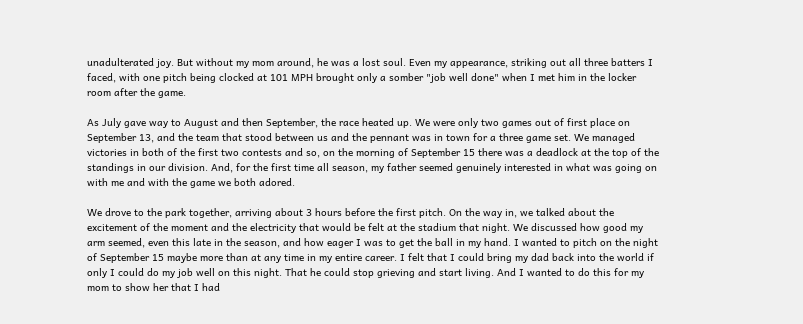unadulterated joy. But without my mom around, he was a lost soul. Even my appearance, striking out all three batters I faced, with one pitch being clocked at 101 MPH brought only a somber "job well done" when I met him in the locker room after the game.

As July gave way to August and then September, the race heated up. We were only two games out of first place on September 13, and the team that stood between us and the pennant was in town for a three game set. We managed victories in both of the first two contests and so, on the morning of September 15 there was a deadlock at the top of the standings in our division. And, for the first time all season, my father seemed genuinely interested in what was going on with me and with the game we both adored.

We drove to the park together, arriving about 3 hours before the first pitch. On the way in, we talked about the excitement of the moment and the electricity that would be felt at the stadium that night. We discussed how good my arm seemed, even this late in the season, and how eager I was to get the ball in my hand. I wanted to pitch on the night of September 15 maybe more than at any time in my entire career. I felt that I could bring my dad back into the world if only I could do my job well on this night. That he could stop grieving and start living. And I wanted to do this for my mom to show her that I had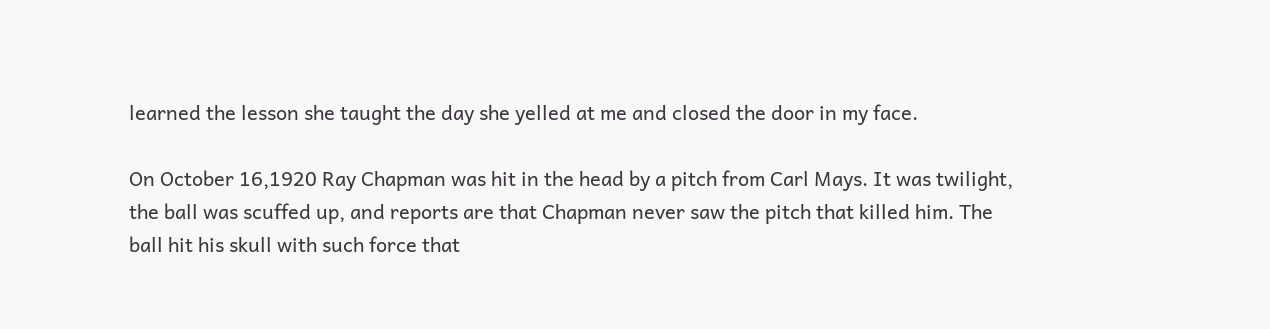learned the lesson she taught the day she yelled at me and closed the door in my face.

On October 16,1920 Ray Chapman was hit in the head by a pitch from Carl Mays. It was twilight, the ball was scuffed up, and reports are that Chapman never saw the pitch that killed him. The ball hit his skull with such force that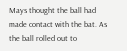Mays thought the ball had made contact with the bat. As the ball rolled out to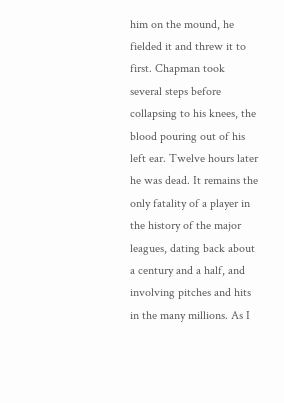him on the mound, he fielded it and threw it to first. Chapman took several steps before collapsing to his knees, the blood pouring out of his left ear. Twelve hours later he was dead. It remains the only fatality of a player in the history of the major leagues, dating back about a century and a half, and involving pitches and hits in the many millions. As I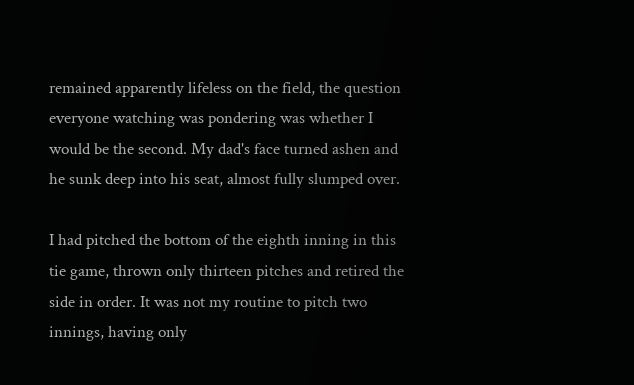remained apparently lifeless on the field, the question everyone watching was pondering was whether I would be the second. My dad's face turned ashen and he sunk deep into his seat, almost fully slumped over.

I had pitched the bottom of the eighth inning in this tie game, thrown only thirteen pitches and retired the side in order. It was not my routine to pitch two innings, having only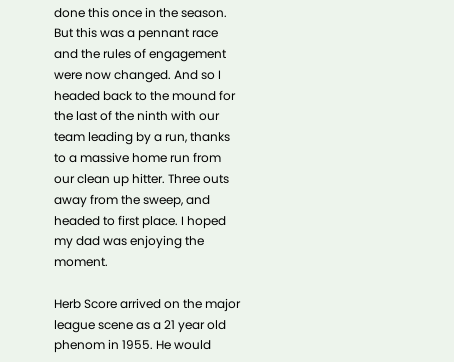done this once in the season. But this was a pennant race and the rules of engagement were now changed. And so I headed back to the mound for the last of the ninth with our team leading by a run, thanks to a massive home run from our clean up hitter. Three outs away from the sweep, and headed to first place. I hoped my dad was enjoying the moment.

Herb Score arrived on the major league scene as a 21 year old phenom in 1955. He would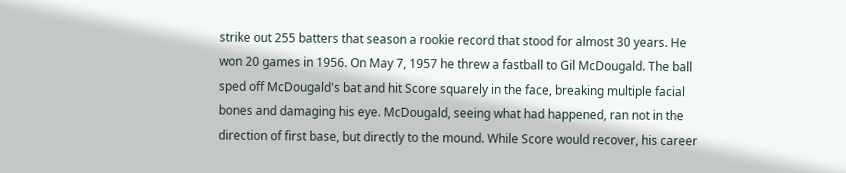strike out 255 batters that season a rookie record that stood for almost 30 years. He won 20 games in 1956. On May 7, 1957 he threw a fastball to Gil McDougald. The ball sped off McDougald's bat and hit Score squarely in the face, breaking multiple facial bones and damaging his eye. McDougald, seeing what had happened, ran not in the direction of first base, but directly to the mound. While Score would recover, his career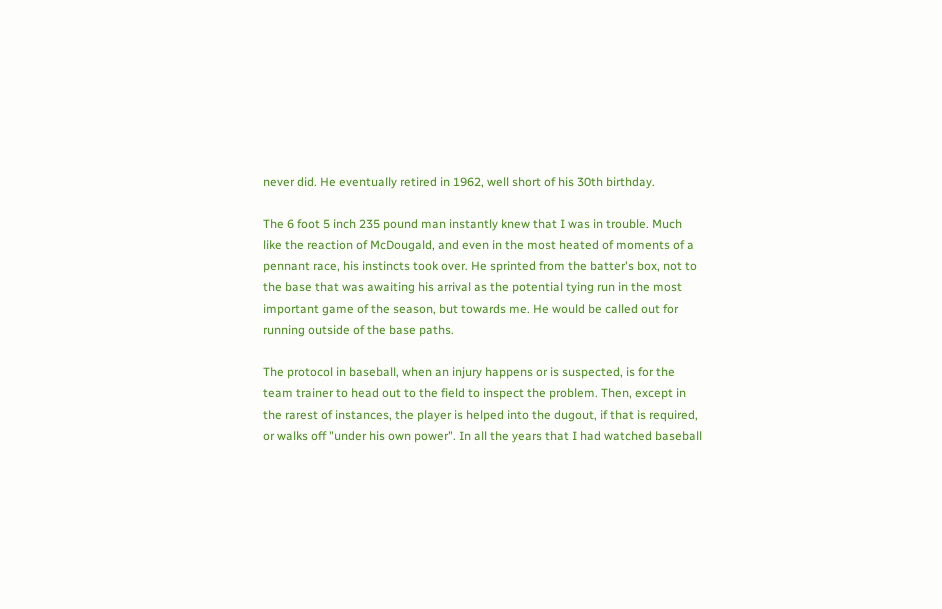never did. He eventually retired in 1962, well short of his 30th birthday.

The 6 foot 5 inch 235 pound man instantly knew that I was in trouble. Much like the reaction of McDougald, and even in the most heated of moments of a pennant race, his instincts took over. He sprinted from the batter's box, not to the base that was awaiting his arrival as the potential tying run in the most important game of the season, but towards me. He would be called out for running outside of the base paths.

The protocol in baseball, when an injury happens or is suspected, is for the team trainer to head out to the field to inspect the problem. Then, except in the rarest of instances, the player is helped into the dugout, if that is required, or walks off "under his own power". In all the years that I had watched baseball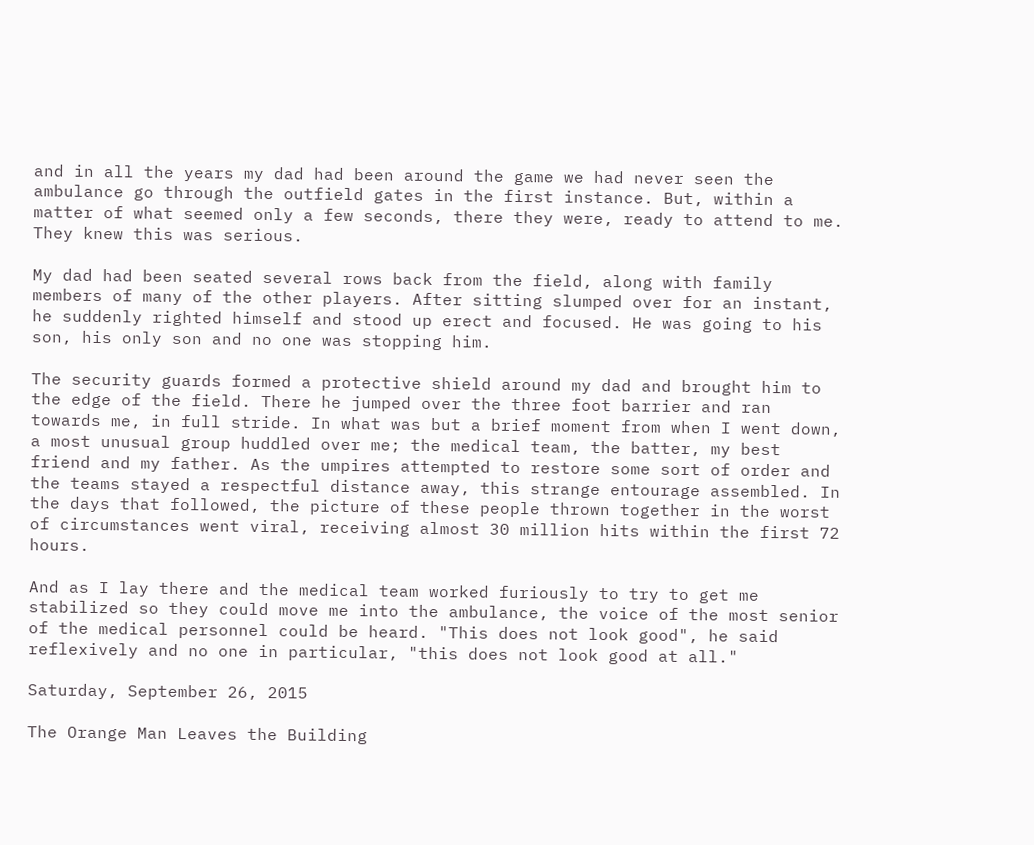and in all the years my dad had been around the game we had never seen the ambulance go through the outfield gates in the first instance. But, within a matter of what seemed only a few seconds, there they were, ready to attend to me. They knew this was serious.

My dad had been seated several rows back from the field, along with family members of many of the other players. After sitting slumped over for an instant, he suddenly righted himself and stood up erect and focused. He was going to his son, his only son and no one was stopping him.

The security guards formed a protective shield around my dad and brought him to the edge of the field. There he jumped over the three foot barrier and ran towards me, in full stride. In what was but a brief moment from when I went down, a most unusual group huddled over me; the medical team, the batter, my best friend and my father. As the umpires attempted to restore some sort of order and the teams stayed a respectful distance away, this strange entourage assembled. In the days that followed, the picture of these people thrown together in the worst of circumstances went viral, receiving almost 30 million hits within the first 72 hours.

And as I lay there and the medical team worked furiously to try to get me stabilized so they could move me into the ambulance, the voice of the most senior of the medical personnel could be heard. "This does not look good", he said reflexively and no one in particular, "this does not look good at all."

Saturday, September 26, 2015

The Orange Man Leaves the Building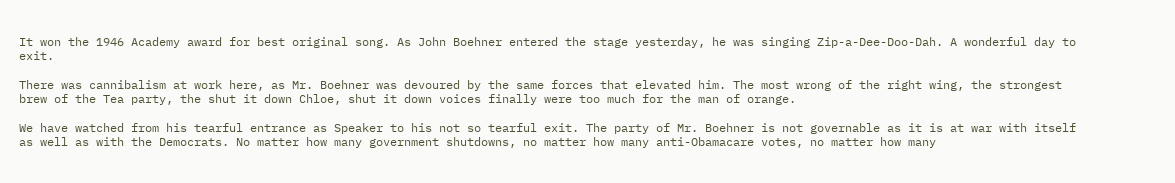It won the 1946 Academy award for best original song. As John Boehner entered the stage yesterday, he was singing Zip-a-Dee-Doo-Dah. A wonderful day to exit.

There was cannibalism at work here, as Mr. Boehner was devoured by the same forces that elevated him. The most wrong of the right wing, the strongest brew of the Tea party, the shut it down Chloe, shut it down voices finally were too much for the man of orange.

We have watched from his tearful entrance as Speaker to his not so tearful exit. The party of Mr. Boehner is not governable as it is at war with itself as well as with the Democrats. No matter how many government shutdowns, no matter how many anti-Obamacare votes, no matter how many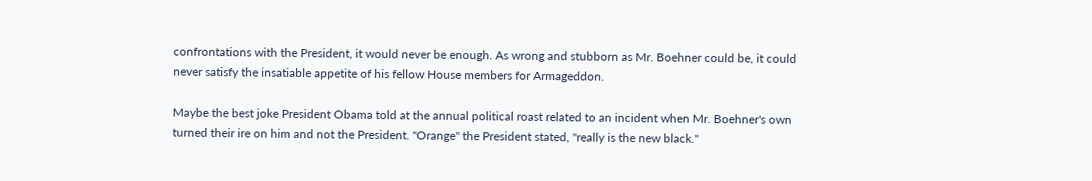confrontations with the President, it would never be enough. As wrong and stubborn as Mr. Boehner could be, it could never satisfy the insatiable appetite of his fellow House members for Armageddon.

Maybe the best joke President Obama told at the annual political roast related to an incident when Mr. Boehner's own turned their ire on him and not the President. "Orange" the President stated, "really is the new black."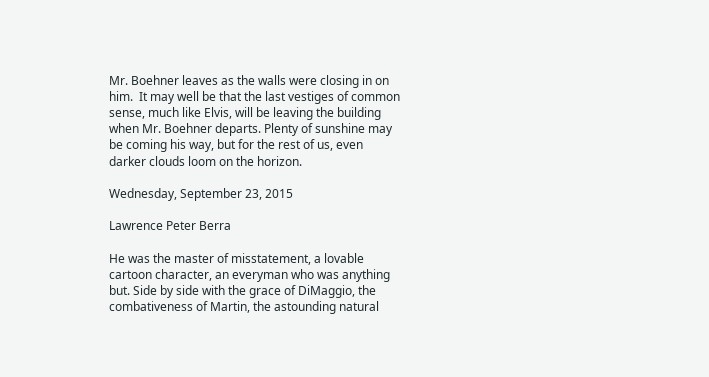Mr. Boehner leaves as the walls were closing in on him.  It may well be that the last vestiges of common sense, much like Elvis, will be leaving the building when Mr. Boehner departs. Plenty of sunshine may be coming his way, but for the rest of us, even darker clouds loom on the horizon.

Wednesday, September 23, 2015

Lawrence Peter Berra

He was the master of misstatement, a lovable cartoon character, an everyman who was anything but. Side by side with the grace of DiMaggio, the combativeness of Martin, the astounding natural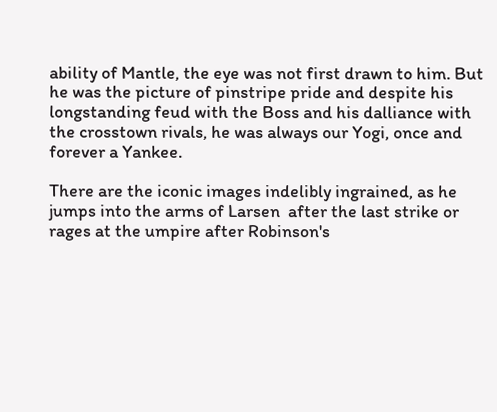ability of Mantle, the eye was not first drawn to him. But he was the picture of pinstripe pride and despite his longstanding feud with the Boss and his dalliance with the crosstown rivals, he was always our Yogi, once and forever a Yankee.

There are the iconic images indelibly ingrained, as he jumps into the arms of Larsen  after the last strike or rages at the umpire after Robinson's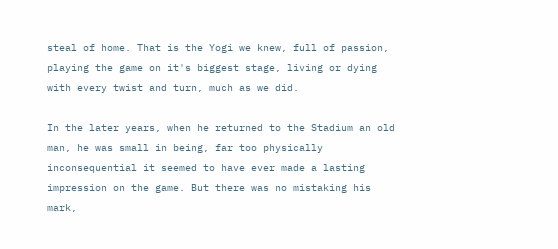steal of home. That is the Yogi we knew, full of passion, playing the game on it's biggest stage, living or dying with every twist and turn, much as we did.

In the later years, when he returned to the Stadium an old man, he was small in being, far too physically inconsequential it seemed to have ever made a lasting impression on the game. But there was no mistaking his mark,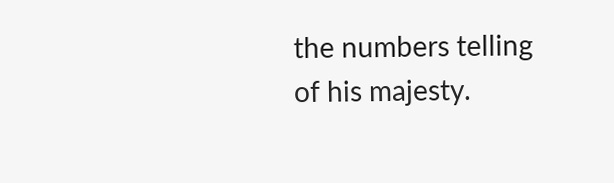the numbers telling of his majesty.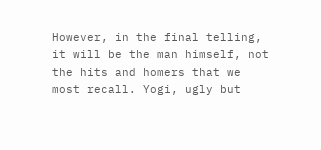However, in the final telling, it will be the man himself, not the hits and homers that we most recall. Yogi, ugly but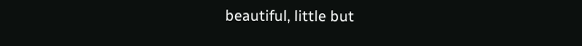beautiful, little but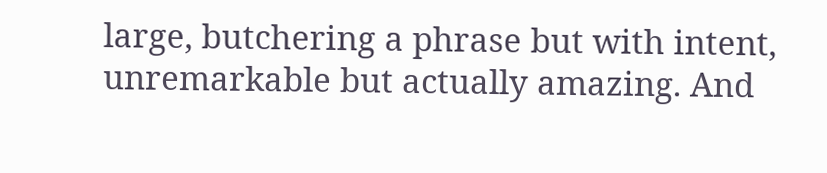large, butchering a phrase but with intent, unremarkable but actually amazing. And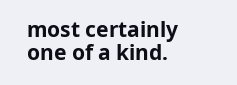most certainly one of a kind.